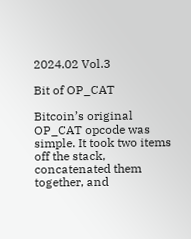2024.02 Vol.3

Bit of OP_CAT

Bitcoin’s original OP_CAT opcode was simple. It took two items off the stack, concatenated them together, and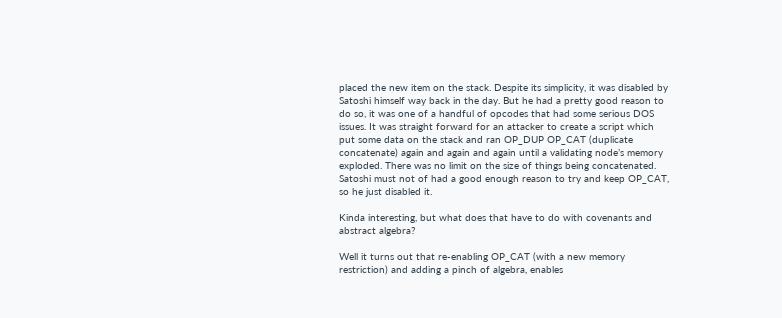placed the new item on the stack. Despite its simplicity, it was disabled by Satoshi himself way back in the day. But he had a pretty good reason to do so, it was one of a handful of opcodes that had some serious DOS issues. It was straight forward for an attacker to create a script which put some data on the stack and ran OP_DUP OP_CAT (duplicate concatenate) again and again and again until a validating node’s memory exploded. There was no limit on the size of things being concatenated. Satoshi must not of had a good enough reason to try and keep OP_CAT, so he just disabled it.

Kinda interesting, but what does that have to do with covenants and abstract algebra?

Well it turns out that re-enabling OP_CAT (with a new memory restriction) and adding a pinch of algebra, enables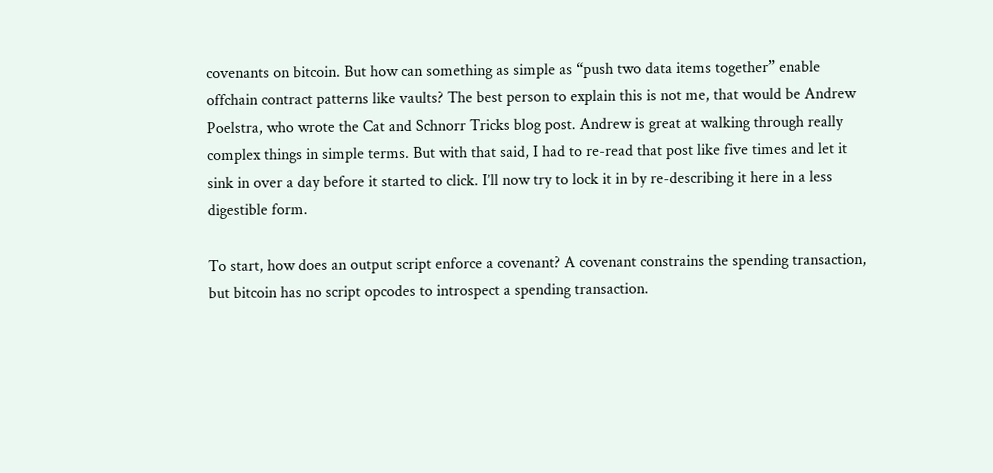covenants on bitcoin. But how can something as simple as “push two data items together” enable offchain contract patterns like vaults? The best person to explain this is not me, that would be Andrew Poelstra, who wrote the Cat and Schnorr Tricks blog post. Andrew is great at walking through really complex things in simple terms. But with that said, I had to re-read that post like five times and let it sink in over a day before it started to click. I’ll now try to lock it in by re-describing it here in a less digestible form.

To start, how does an output script enforce a covenant? A covenant constrains the spending transaction, but bitcoin has no script opcodes to introspect a spending transaction.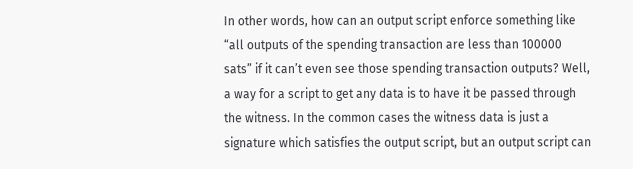In other words, how can an output script enforce something like “all outputs of the spending transaction are less than 100000 sats” if it can’t even see those spending transaction outputs? Well, a way for a script to get any data is to have it be passed through the witness. In the common cases the witness data is just a signature which satisfies the output script, but an output script can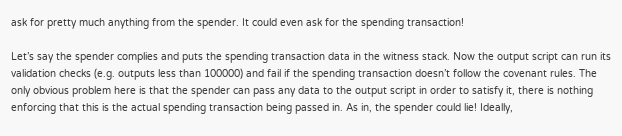ask for pretty much anything from the spender. It could even ask for the spending transaction!

Let’s say the spender complies and puts the spending transaction data in the witness stack. Now the output script can run its validation checks (e.g. outputs less than 100000) and fail if the spending transaction doesn’t follow the covenant rules. The only obvious problem here is that the spender can pass any data to the output script in order to satisfy it, there is nothing enforcing that this is the actual spending transaction being passed in. As in, the spender could lie! Ideally,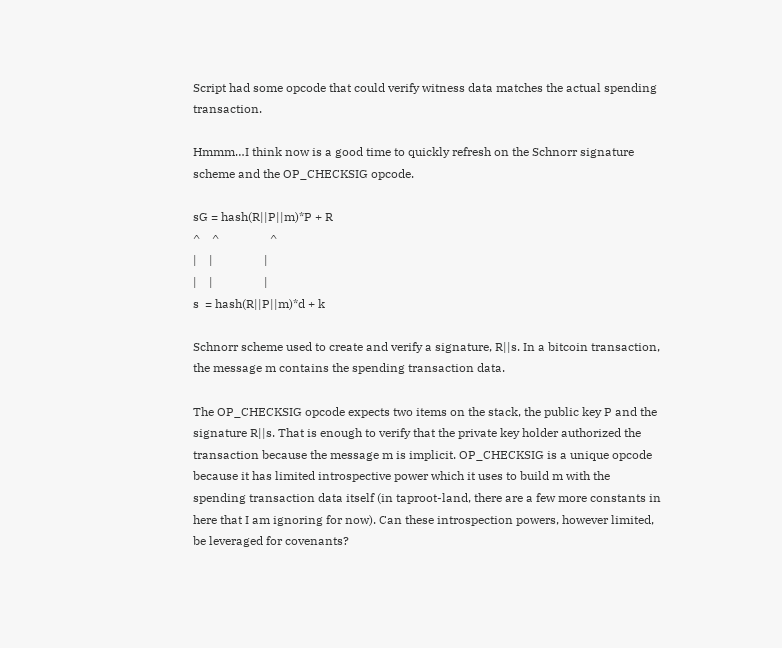Script had some opcode that could verify witness data matches the actual spending transaction.

Hmmm…I think now is a good time to quickly refresh on the Schnorr signature scheme and the OP_CHECKSIG opcode.

sG = hash(R||P||m)*P + R
^    ^                 ^
|    |                 |
|    |                 |
s  = hash(R||P||m)*d + k

Schnorr scheme used to create and verify a signature, R||s. In a bitcoin transaction, the message m contains the spending transaction data.

The OP_CHECKSIG opcode expects two items on the stack, the public key P and the signature R||s. That is enough to verify that the private key holder authorized the transaction because the message m is implicit. OP_CHECKSIG is a unique opcode because it has limited introspective power which it uses to build m with the spending transaction data itself (in taproot-land, there are a few more constants in here that I am ignoring for now). Can these introspection powers, however limited, be leveraged for covenants?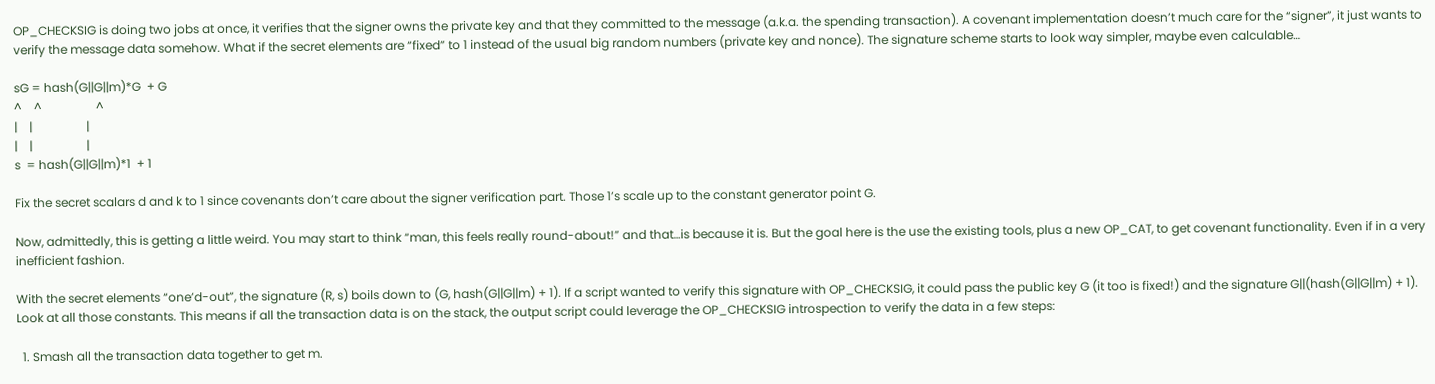OP_CHECKSIG is doing two jobs at once, it verifies that the signer owns the private key and that they committed to the message (a.k.a. the spending transaction). A covenant implementation doesn’t much care for the “signer”, it just wants to verify the message data somehow. What if the secret elements are “fixed” to 1 instead of the usual big random numbers (private key and nonce). The signature scheme starts to look way simpler, maybe even calculable…

sG = hash(G||G||m)*G  + G
^    ^                  ^
|    |                  |
|    |                  |
s  = hash(G||G||m)*1  + 1

Fix the secret scalars d and k to 1 since covenants don’t care about the signer verification part. Those 1’s scale up to the constant generator point G.

Now, admittedly, this is getting a little weird. You may start to think “man, this feels really round-about!” and that…is because it is. But the goal here is the use the existing tools, plus a new OP_CAT, to get covenant functionality. Even if in a very inefficient fashion.

With the secret elements “one’d-out”, the signature (R, s) boils down to (G, hash(G||G||m) + 1). If a script wanted to verify this signature with OP_CHECKSIG, it could pass the public key G (it too is fixed!) and the signature G||(hash(G||G||m) + 1). Look at all those constants. This means if all the transaction data is on the stack, the output script could leverage the OP_CHECKSIG introspection to verify the data in a few steps:

  1. Smash all the transaction data together to get m.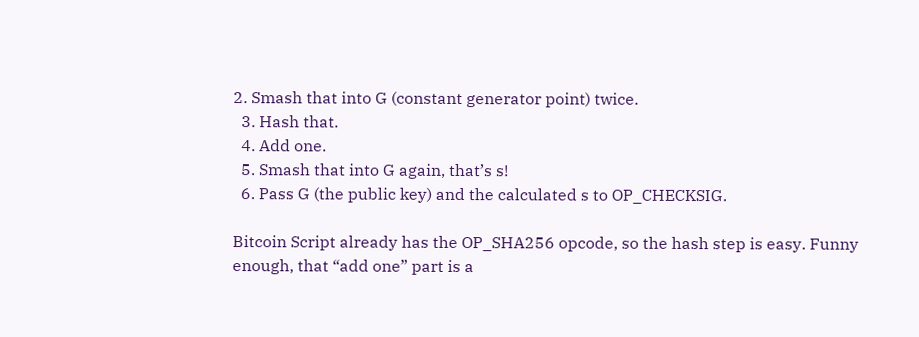2. Smash that into G (constant generator point) twice.
  3. Hash that.
  4. Add one.
  5. Smash that into G again, that’s s!
  6. Pass G (the public key) and the calculated s to OP_CHECKSIG.

Bitcoin Script already has the OP_SHA256 opcode, so the hash step is easy. Funny enough, that “add one” part is a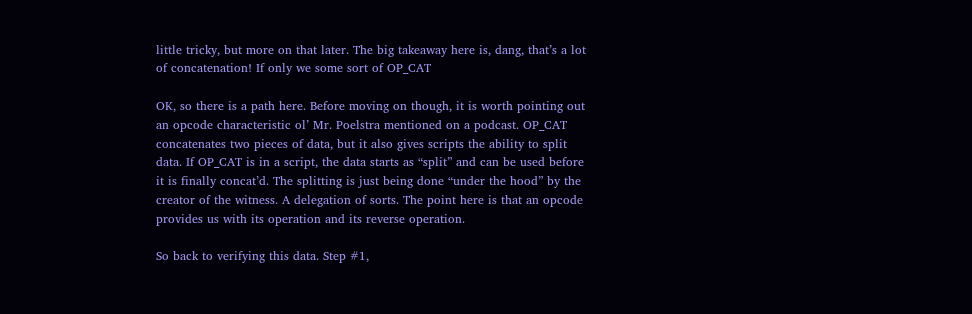little tricky, but more on that later. The big takeaway here is, dang, that’s a lot of concatenation! If only we some sort of OP_CAT

OK, so there is a path here. Before moving on though, it is worth pointing out an opcode characteristic ol’ Mr. Poelstra mentioned on a podcast. OP_CAT concatenates two pieces of data, but it also gives scripts the ability to split data. If OP_CAT is in a script, the data starts as “split” and can be used before it is finally concat’d. The splitting is just being done “under the hood” by the creator of the witness. A delegation of sorts. The point here is that an opcode provides us with its operation and its reverse operation.

So back to verifying this data. Step #1,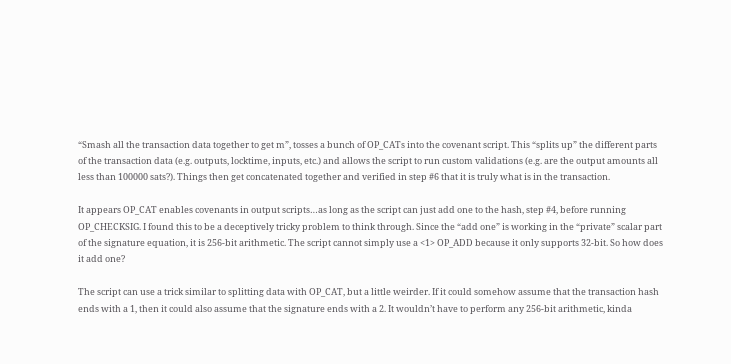“Smash all the transaction data together to get m”, tosses a bunch of OP_CATs into the covenant script. This “splits up” the different parts of the transaction data (e.g. outputs, locktime, inputs, etc.) and allows the script to run custom validations (e.g. are the output amounts all less than 100000 sats?). Things then get concatenated together and verified in step #6 that it is truly what is in the transaction.

It appears OP_CAT enables covenants in output scripts…as long as the script can just add one to the hash, step #4, before running OP_CHECKSIG. I found this to be a deceptively tricky problem to think through. Since the “add one” is working in the “private” scalar part of the signature equation, it is 256-bit arithmetic. The script cannot simply use a <1> OP_ADD because it only supports 32-bit. So how does it add one?

The script can use a trick similar to splitting data with OP_CAT, but a little weirder. If it could somehow assume that the transaction hash ends with a 1, then it could also assume that the signature ends with a 2. It wouldn’t have to perform any 256-bit arithmetic, kinda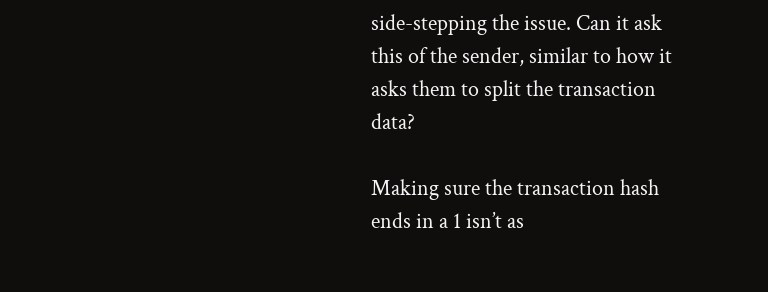side-stepping the issue. Can it ask this of the sender, similar to how it asks them to split the transaction data?

Making sure the transaction hash ends in a 1 isn’t as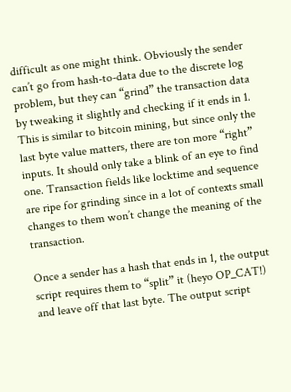difficult as one might think. Obviously the sender can’t go from hash-to-data due to the discrete log problem, but they can “grind” the transaction data by tweaking it slightly and checking if it ends in 1. This is similar to bitcoin mining, but since only the last byte value matters, there are ton more “right” inputs. It should only take a blink of an eye to find one. Transaction fields like locktime and sequence are ripe for grinding since in a lot of contexts small changes to them won’t change the meaning of the transaction.

Once a sender has a hash that ends in 1, the output script requires them to “split” it (heyo OP_CAT!) and leave off that last byte. The output script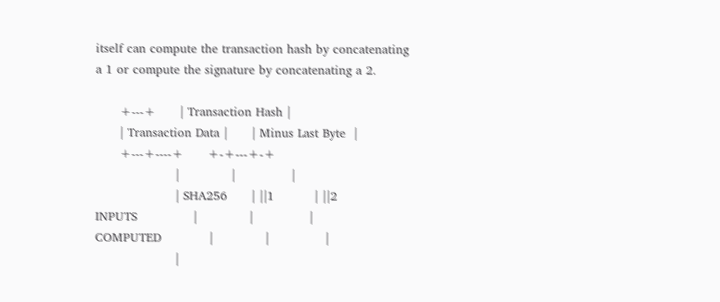itself can compute the transaction hash by concatenating a 1 or compute the signature by concatenating a 2.

      +---+      | Transaction Hash |
      | Transaction Data |      | Minus Last Byte  |
      +---+----+      +-+---+-+
                    |             |              |
                    | SHA256      | ||1          | ||2
INPUTS              |             |              |
COMPUTED            |             |              |
                    |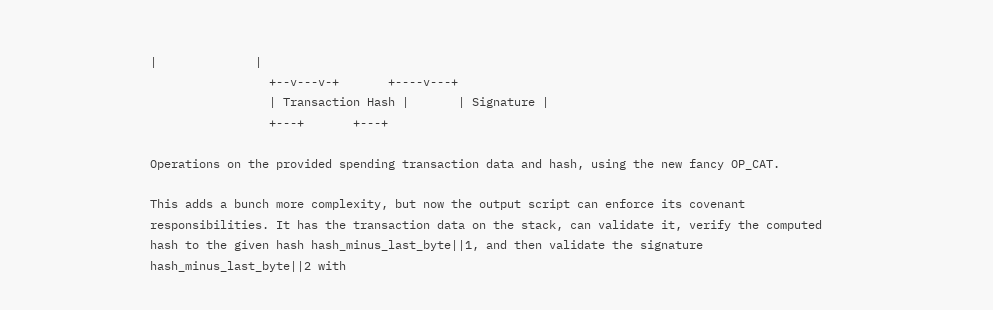|              |
                 +--v---v-+       +----v---+
                 | Transaction Hash |       | Signature |
                 +---+       +---+

Operations on the provided spending transaction data and hash, using the new fancy OP_CAT.

This adds a bunch more complexity, but now the output script can enforce its covenant responsibilities. It has the transaction data on the stack, can validate it, verify the computed hash to the given hash hash_minus_last_byte||1, and then validate the signature hash_minus_last_byte||2 with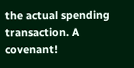the actual spending transaction. A covenant!